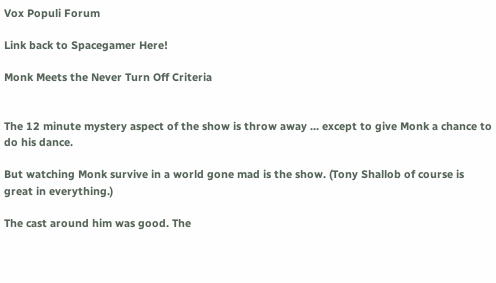Vox Populi Forum

Link back to Spacegamer Here!

Monk Meets the Never Turn Off Criteria


The 12 minute mystery aspect of the show is throw away ... except to give Monk a chance to do his dance.

But watching Monk survive in a world gone mad is the show. (Tony Shallob of course is great in everything.)

The cast around him was good. The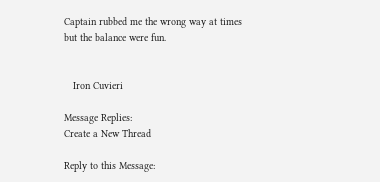Captain rubbed me the wrong way at times but the balance were fun.


   Iron Cuvieri

Message Replies:
Create a New Thread

Reply to this Message: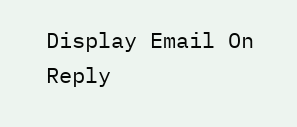Display Email On Reply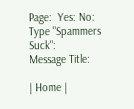Page:  Yes: No:
Type "Spammers Suck":
Message Title:

| Home |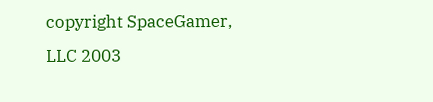copyright SpaceGamer, LLC 2003